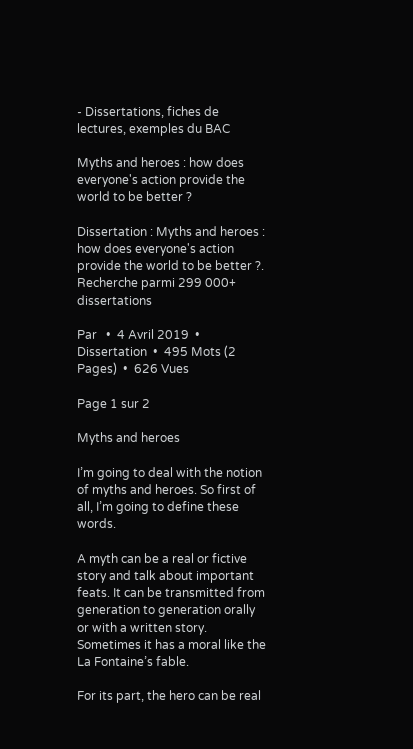- Dissertations, fiches de lectures, exemples du BAC

Myths and heroes : how does everyone's action provide the world to be better ?

Dissertation : Myths and heroes : how does everyone's action provide the world to be better ?. Recherche parmi 299 000+ dissertations

Par   •  4 Avril 2019  •  Dissertation  •  495 Mots (2 Pages)  •  626 Vues

Page 1 sur 2

Myths and heroes

I’m going to deal with the notion of myths and heroes. So first of all, I’m going to define these words.

A myth can be a real or fictive story and talk about important feats. It can be transmitted from generation to generation orally or with a written story. Sometimes it has a moral like the La Fontaine’s fable.

For its part, the hero can be real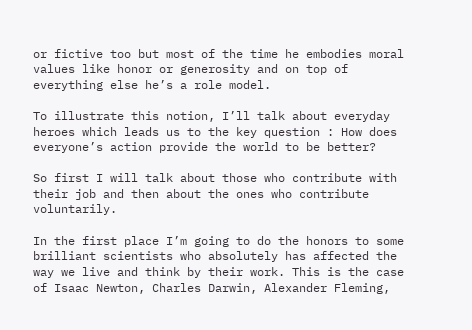or fictive too but most of the time he embodies moral values like honor or generosity and on top of everything else he’s a role model.

To illustrate this notion, I’ll talk about everyday heroes which leads us to the key question : How does everyone’s action provide the world to be better?

So first I will talk about those who contribute with their job and then about the ones who contribute voluntarily.

In the first place I’m going to do the honors to some brilliant scientists who absolutely has affected the way we live and think by their work. This is the case of Isaac Newton, Charles Darwin, Alexander Fleming,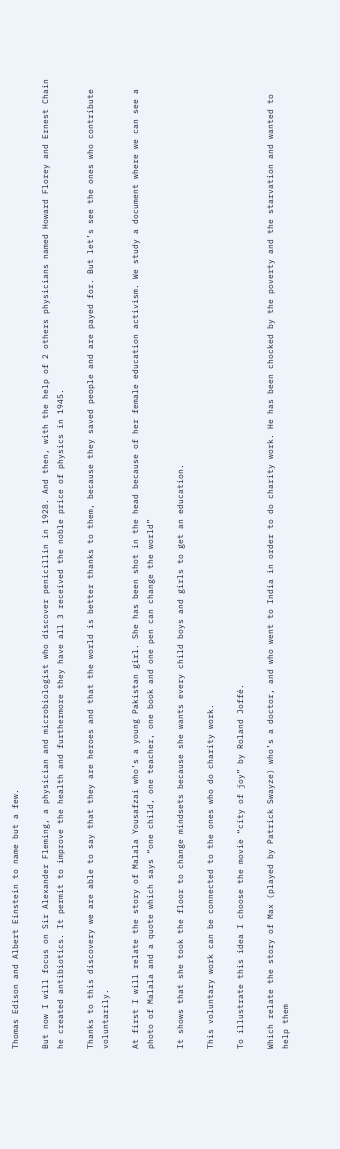Thomas Edison and Albert Einstein to name but a few.

But now I will focus on Sir Alexander Fleming, a physician and microbiologist who discover penicillin in 1928. And then, with the help of 2 others physicians named Howard Florey and Ernest Chain he created antibiotics. It permit to improve the health and furthermore they have all 3 received the noble price of physics in 1945.

Thanks to this discovery we are able to say that they are heroes and that the world is better thanks to them, because they saved people and are payed for. But let’s see the ones who contribute voluntarily.

At first I will relate the story of Malala Yousafzai who’s a young Pakistan girl. She has been shot in the head because of her female education activism. We study a document where we can see a photo of Malala and a quote which says “one child, one teacher, one book and one pen can change the world”

It shows that she took the floor to change mindsets because she wants every child boys and girls to get an education.

This voluntary work can be connected to the ones who do charity work.

To illustrate this idea I choose the movie “city of joy” by Roland Joffé.

Which relate the story of Max (played by Patrick Swayze) who’s a doctor, and who went to India in order to do charity work. He has been chocked by the poverty and the starvation and wanted to help them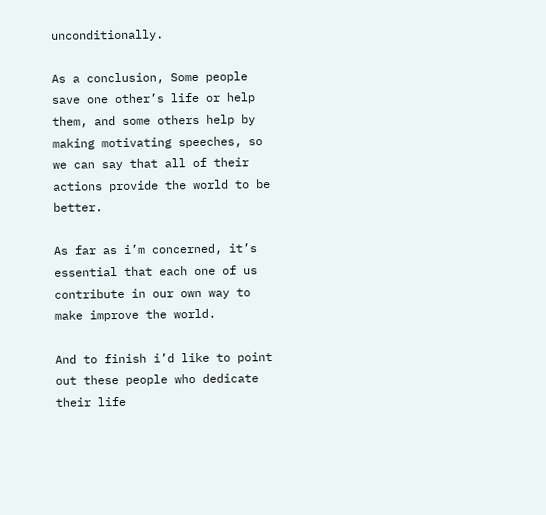unconditionally.

As a conclusion, Some people save one other’s life or help them, and some others help by making motivating speeches, so we can say that all of their actions provide the world to be better.

As far as i’m concerned, it’s essential that each one of us contribute in our own way to make improve the world.

And to finish i’d like to point out these people who dedicate their life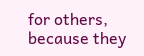for others, because they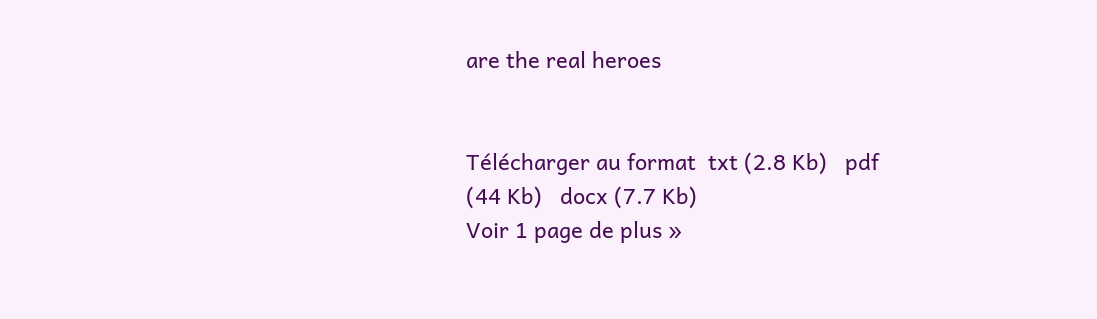are the real heroes


Télécharger au format  txt (2.8 Kb)   pdf (44 Kb)   docx (7.7 Kb)
Voir 1 page de plus »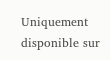Uniquement disponible sur